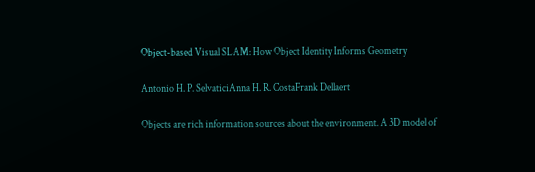Object-based Visual SLAM: How Object Identity Informs Geometry

Antonio H. P. SelvaticiAnna H. R. CostaFrank Dellaert

Objects are rich information sources about the environment. A 3D model of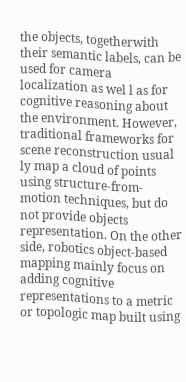the objects, togetherwith their semantic labels, can be used for camera localization as wel l as for cognitive reasoning about the environment. However, traditional frameworks for scene reconstruction usual ly map a cloud of points using structure-from-motion techniques, but do not provide objects representation. On the other side, robotics object-based mapping mainly focus on adding cognitive representations to a metric or topologic map built using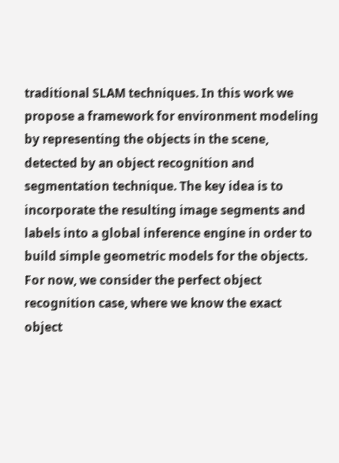traditional SLAM techniques. In this work we propose a framework for environment modeling by representing the objects in the scene, detected by an object recognition and segmentation technique. The key idea is to incorporate the resulting image segments and labels into a global inference engine in order to build simple geometric models for the objects. For now, we consider the perfect object recognition case, where we know the exact object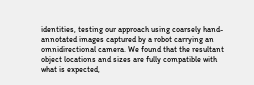identities, testing our approach using coarsely hand-annotated images captured by a robot carrying an omnidirectional camera. We found that the resultant object locations and sizes are fully compatible with what is expected,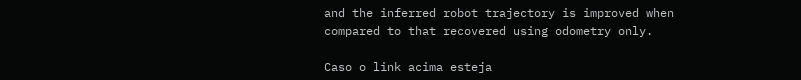and the inferred robot trajectory is improved when compared to that recovered using odometry only.

Caso o link acima esteja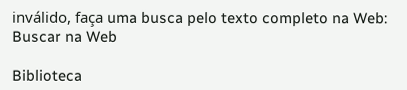inválido, faça uma busca pelo texto completo na Web: Buscar na Web

Biblioteca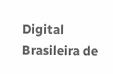Digital Brasileira de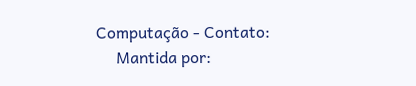Computação - Contato:
     Mantida por: